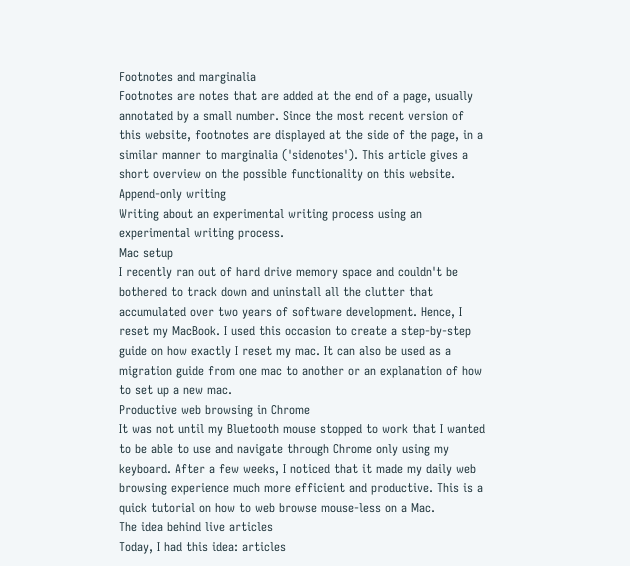Footnotes and marginalia
Footnotes are notes that are added at the end of a page, usually annotated by a small number. Since the most recent version of this website, footnotes are displayed at the side of the page, in a similar manner to marginalia ('sidenotes'). This article gives a short overview on the possible functionality on this website.
Append-only writing
Writing about an experimental writing process using an experimental writing process.
Mac setup
I recently ran out of hard drive memory space and couldn't be bothered to track down and uninstall all the clutter that accumulated over two years of software development. Hence, I reset my MacBook. I used this occasion to create a step-by-step guide on how exactly I reset my mac. It can also be used as a migration guide from one mac to another or an explanation of how to set up a new mac.
Productive web browsing in Chrome
It was not until my Bluetooth mouse stopped to work that I wanted to be able to use and navigate through Chrome only using my keyboard. After a few weeks, I noticed that it made my daily web browsing experience much more efficient and productive. This is a quick tutorial on how to web browse mouse-less on a Mac.
The idea behind live articles
Today, I had this idea: articles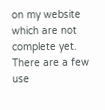on my website which are not complete yet. There are a few use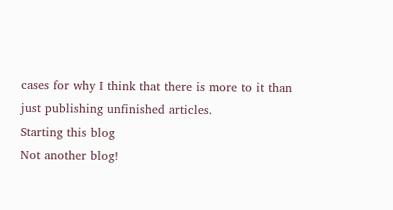cases for why I think that there is more to it than just publishing unfinished articles.
Starting this blog
Not another blog!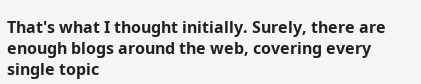That's what I thought initially. Surely, there are enough blogs around the web, covering every single topic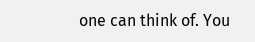one can think of. You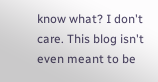know what? I don't care. This blog isn't even meant to be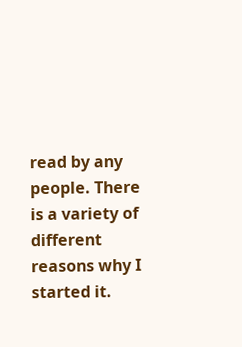read by any people. There is a variety of different reasons why I started it.